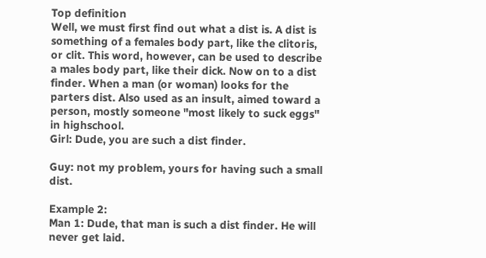Top definition
Well, we must first find out what a dist is. A dist is something of a females body part, like the clitoris, or clit. This word, however, can be used to describe a males body part, like their dick. Now on to a dist finder. When a man (or woman) looks for the parters dist. Also used as an insult, aimed toward a person, mostly someone "most likely to suck eggs" in highschool.
Girl: Dude, you are such a dist finder.

Guy: not my problem, yours for having such a small dist.

Example 2:
Man 1: Dude, that man is such a dist finder. He will never get laid.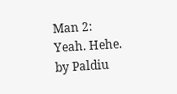Man 2: Yeah. Hehe.
by Paldiu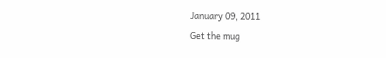January 09, 2011
Get the mug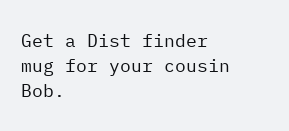Get a Dist finder mug for your cousin Bob.